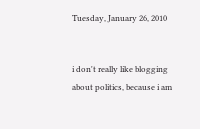Tuesday, January 26, 2010


i don't really like blogging about politics, because i am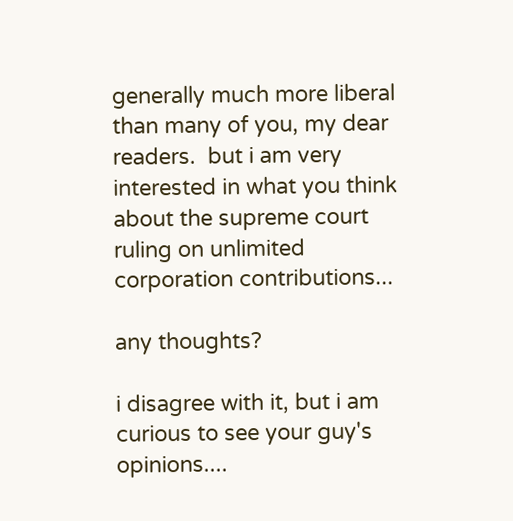generally much more liberal than many of you, my dear readers.  but i am very interested in what you think about the supreme court ruling on unlimited corporation contributions...

any thoughts?

i disagree with it, but i am curious to see your guy's opinions....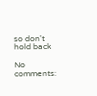so don't hold back

No comments: